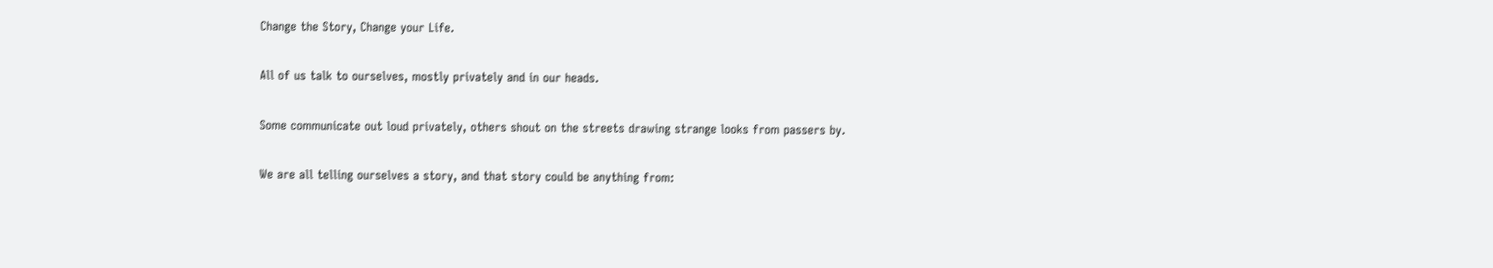Change the Story, Change your Life.

All of us talk to ourselves, mostly privately and in our heads.

Some communicate out loud privately, others shout on the streets drawing strange looks from passers by.

We are all telling ourselves a story, and that story could be anything from: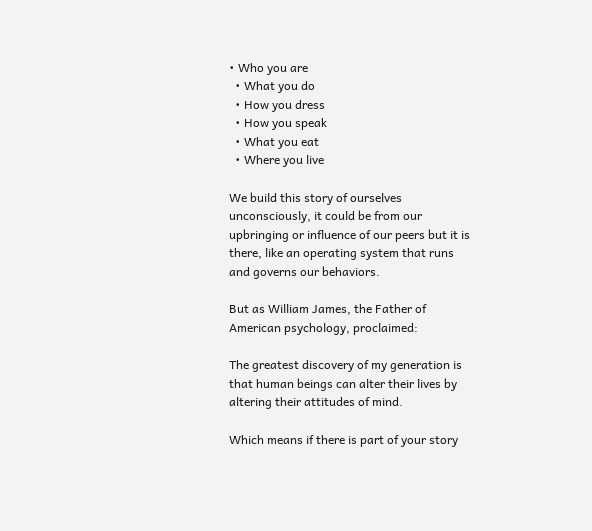• Who you are
  • What you do
  • How you dress
  • How you speak
  • What you eat
  • Where you live

We build this story of ourselves unconsciously, it could be from our upbringing or influence of our peers but it is there, like an operating system that runs and governs our behaviors.

But as William James, the Father of American psychology, proclaimed:

The greatest discovery of my generation is that human beings can alter their lives by altering their attitudes of mind.

Which means if there is part of your story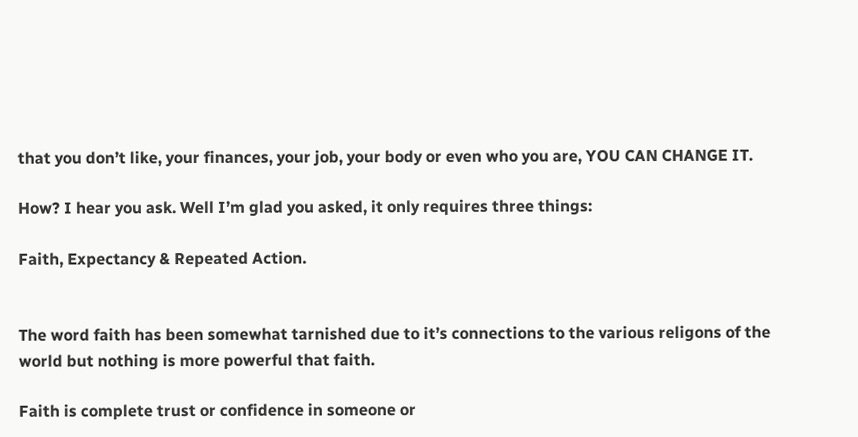that you don’t like, your finances, your job, your body or even who you are, YOU CAN CHANGE IT.

How? I hear you ask. Well I’m glad you asked, it only requires three things:

Faith, Expectancy & Repeated Action.


The word faith has been somewhat tarnished due to it’s connections to the various religons of the world but nothing is more powerful that faith.

Faith is complete trust or confidence in someone or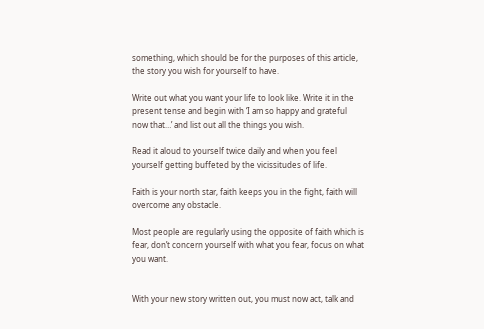something, which should be for the purposes of this article, the story you wish for yourself to have.

Write out what you want your life to look like. Write it in the present tense and begin with ‘I am so happy and grateful now that…’ and list out all the things you wish.

Read it aloud to yourself twice daily and when you feel yourself getting buffeted by the vicissitudes of life.

Faith is your north star, faith keeps you in the fight, faith will overcome any obstacle.

Most people are regularly using the opposite of faith which is fear, don’t concern yourself with what you fear, focus on what you want.


With your new story written out, you must now act, talk and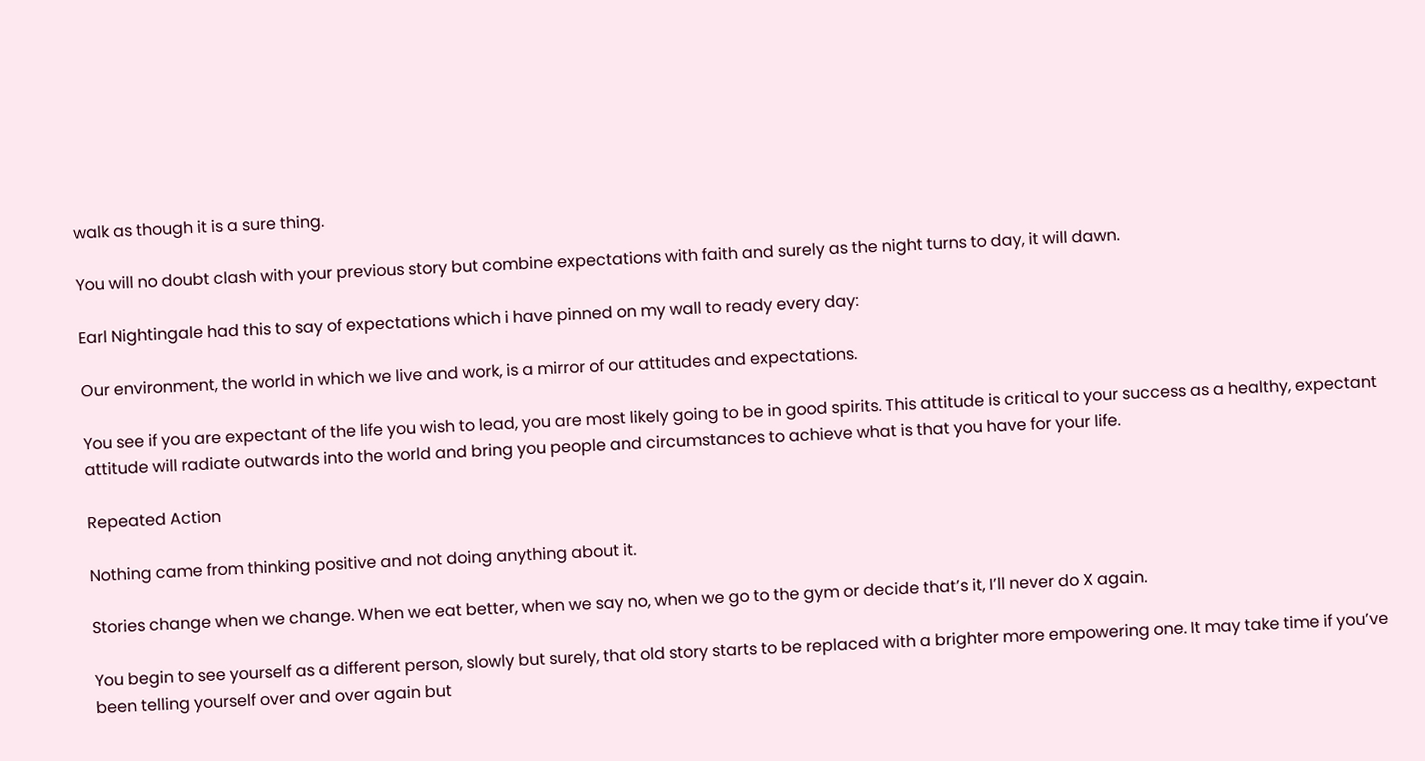walk as though it is a sure thing.

You will no doubt clash with your previous story but combine expectations with faith and surely as the night turns to day, it will dawn.

Earl Nightingale had this to say of expectations which i have pinned on my wall to ready every day:

Our environment, the world in which we live and work, is a mirror of our attitudes and expectations.

You see if you are expectant of the life you wish to lead, you are most likely going to be in good spirits. This attitude is critical to your success as a healthy, expectant attitude will radiate outwards into the world and bring you people and circumstances to achieve what is that you have for your life.

Repeated Action

Nothing came from thinking positive and not doing anything about it.

Stories change when we change. When we eat better, when we say no, when we go to the gym or decide that’s it, I’ll never do X again.

You begin to see yourself as a different person, slowly but surely, that old story starts to be replaced with a brighter more empowering one. It may take time if you’ve been telling yourself over and over again but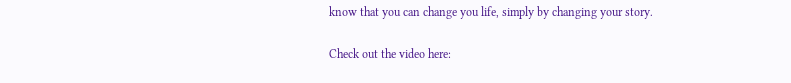know that you can change you life, simply by changing your story.

Check out the video here: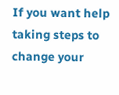If you want help taking steps to change your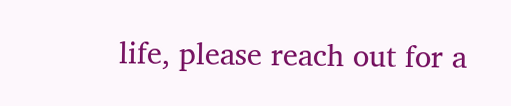life, please reach out for a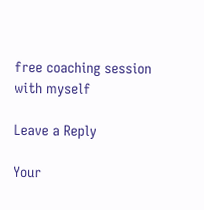free coaching session with myself

Leave a Reply

Your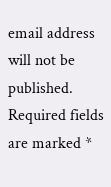email address will not be published. Required fields are marked *